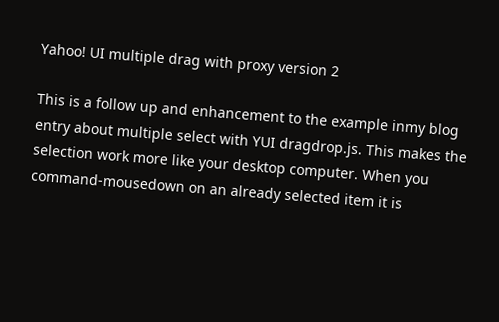Yahoo! UI multiple drag with proxy version 2

This is a follow up and enhancement to the example inmy blog entry about multiple select with YUI dragdrop.js. This makes the selection work more like your desktop computer. When you command-mousedown on an already selected item it is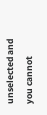unselected and you cannot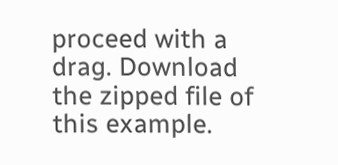proceed with a drag. Download the zipped file of this example.